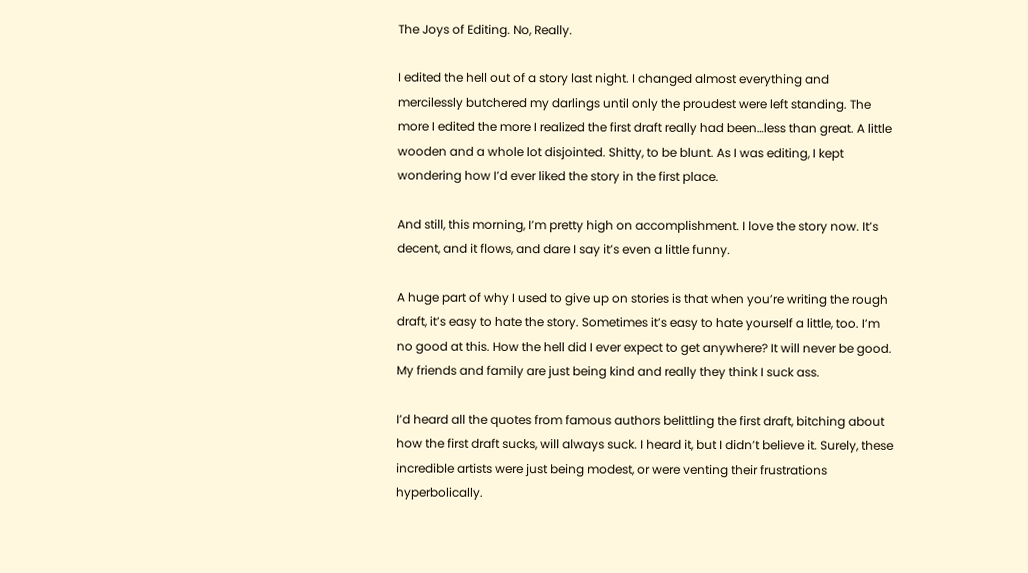The Joys of Editing. No, Really.

I edited the hell out of a story last night. I changed almost everything and mercilessly butchered my darlings until only the proudest were left standing. The more I edited the more I realized the first draft really had been…less than great. A little wooden and a whole lot disjointed. Shitty, to be blunt. As I was editing, I kept wondering how I’d ever liked the story in the first place.

And still, this morning, I’m pretty high on accomplishment. I love the story now. It’s decent, and it flows, and dare I say it’s even a little funny.

A huge part of why I used to give up on stories is that when you’re writing the rough draft, it’s easy to hate the story. Sometimes it’s easy to hate yourself a little, too. I’m no good at this. How the hell did I ever expect to get anywhere? It will never be good. My friends and family are just being kind and really they think I suck ass.

I’d heard all the quotes from famous authors belittling the first draft, bitching about how the first draft sucks, will always suck. I heard it, but I didn’t believe it. Surely, these incredible artists were just being modest, or were venting their frustrations hyperbolically.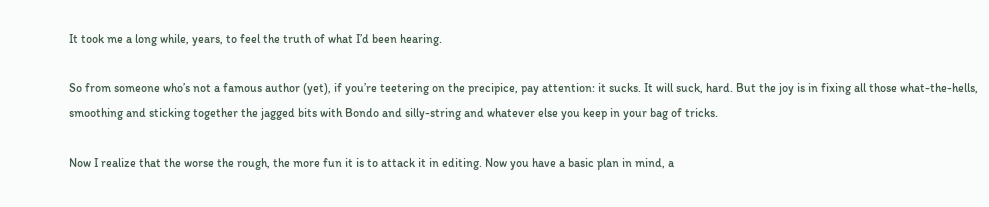It took me a long while, years, to feel the truth of what I’d been hearing.

So from someone who’s not a famous author (yet), if you’re teetering on the precipice, pay attention: it sucks. It will suck, hard. But the joy is in fixing all those what-the-hells, smoothing and sticking together the jagged bits with Bondo and silly-string and whatever else you keep in your bag of tricks.

Now I realize that the worse the rough, the more fun it is to attack it in editing. Now you have a basic plan in mind, a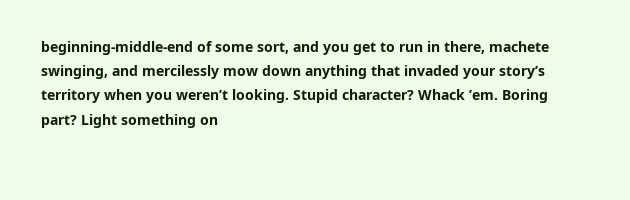beginning-middle-end of some sort, and you get to run in there, machete swinging, and mercilessly mow down anything that invaded your story’s territory when you weren’t looking. Stupid character? Whack ’em. Boring part? Light something on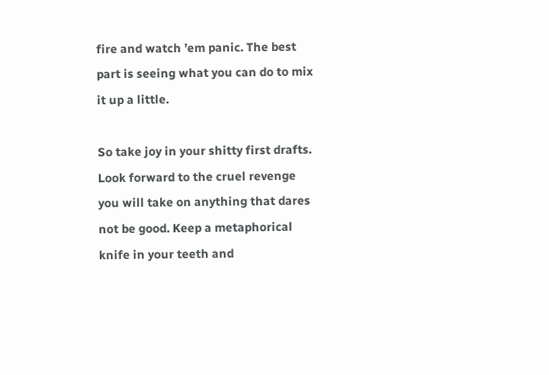fire and watch ’em panic. The best part is seeing what you can do to mix it up a little.

So take joy in your shitty first drafts. Look forward to the cruel revenge you will take on anything that dares not be good. Keep a metaphorical knife in your teeth and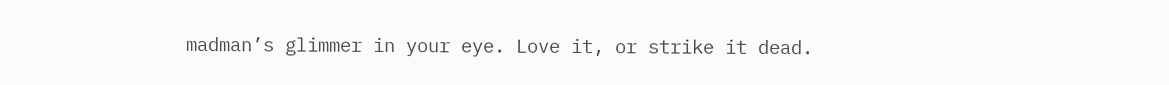madman’s glimmer in your eye. Love it, or strike it dead.